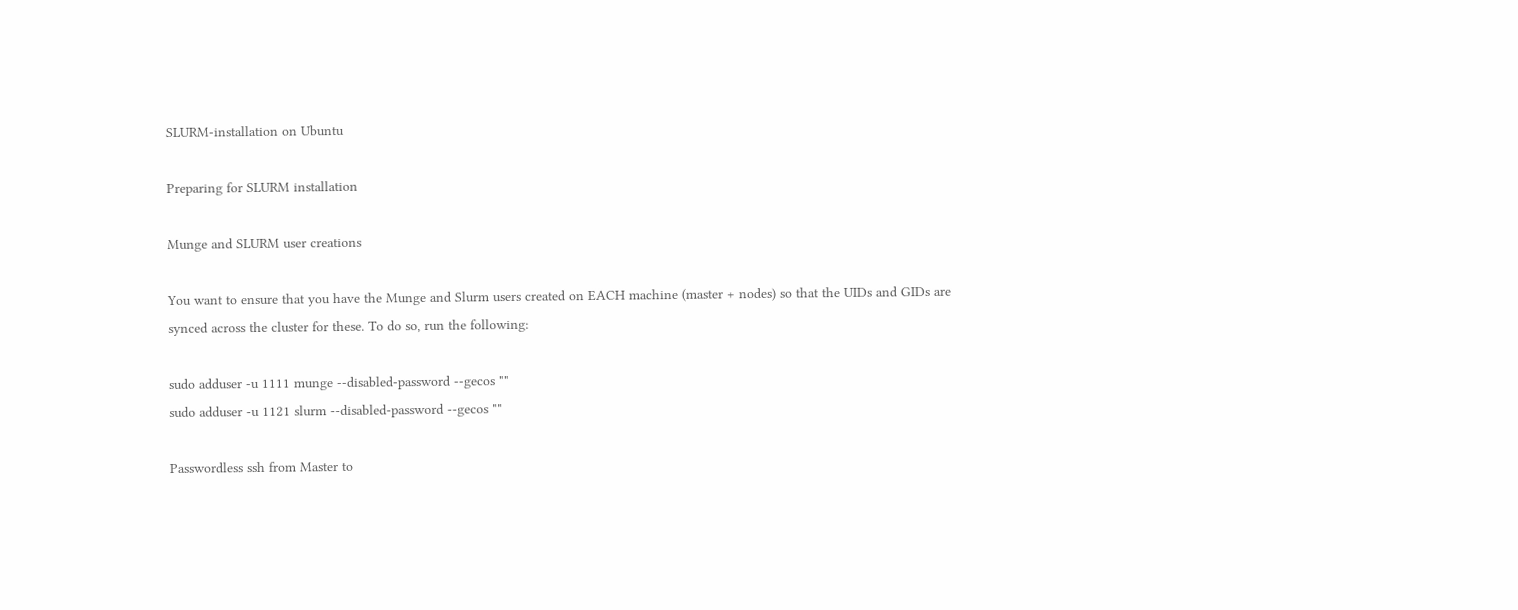SLURM-installation on Ubuntu

Preparing for SLURM installation

Munge and SLURM user creations

You want to ensure that you have the Munge and Slurm users created on EACH machine (master + nodes) so that the UIDs and GIDs are synced across the cluster for these. To do so, run the following:

sudo adduser -u 1111 munge --disabled-password --gecos ""
sudo adduser -u 1121 slurm --disabled-password --gecos ""

Passwordless ssh from Master to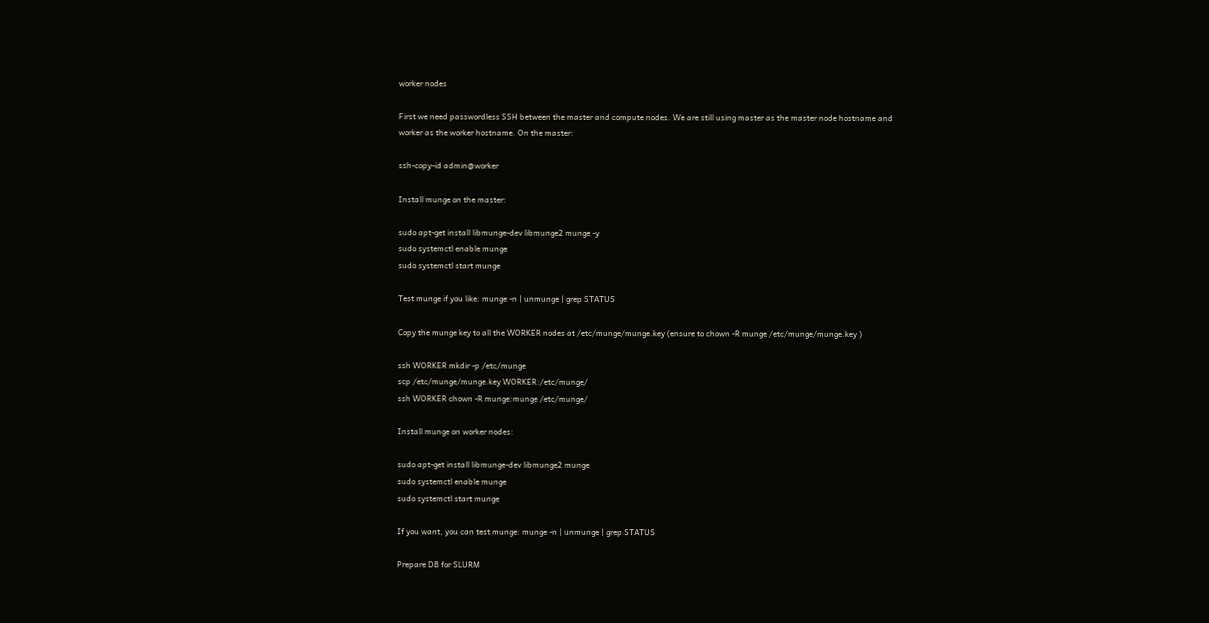worker nodes

First we need passwordless SSH between the master and compute nodes. We are still using master as the master node hostname and worker as the worker hostname. On the master:

ssh-copy-id admin@worker

Install munge on the master:

sudo apt-get install libmunge-dev libmunge2 munge -y
sudo systemctl enable munge
sudo systemctl start munge

Test munge if you like: munge -n | unmunge | grep STATUS

Copy the munge key to all the WORKER nodes at /etc/munge/munge.key (ensure to chown -R munge /etc/munge/munge.key )

ssh WORKER mkdir -p /etc/munge
scp /etc/munge/munge.key WORKER:/etc/munge/
ssh WORKER chown -R munge:munge /etc/munge/

Install munge on worker nodes:

sudo apt-get install libmunge-dev libmunge2 munge
sudo systemctl enable munge
sudo systemctl start munge

If you want, you can test munge: munge -n | unmunge | grep STATUS

Prepare DB for SLURM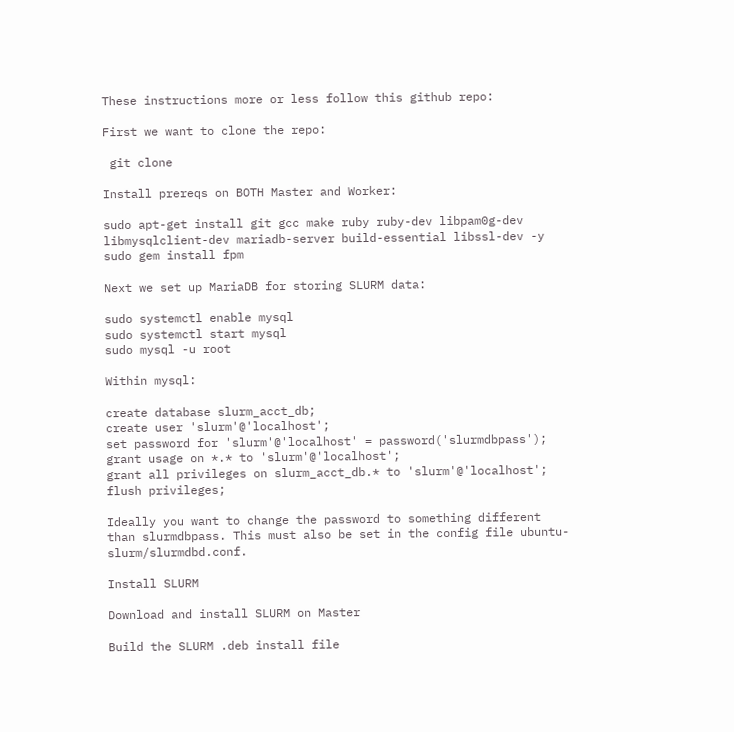These instructions more or less follow this github repo:

First we want to clone the repo:

 git clone

Install prereqs on BOTH Master and Worker:

sudo apt-get install git gcc make ruby ruby-dev libpam0g-dev libmysqlclient-dev mariadb-server build-essential libssl-dev -y
sudo gem install fpm

Next we set up MariaDB for storing SLURM data:

sudo systemctl enable mysql
sudo systemctl start mysql
sudo mysql -u root

Within mysql:

create database slurm_acct_db;
create user 'slurm'@'localhost';
set password for 'slurm'@'localhost' = password('slurmdbpass');
grant usage on *.* to 'slurm'@'localhost';
grant all privileges on slurm_acct_db.* to 'slurm'@'localhost';
flush privileges;

Ideally you want to change the password to something different than slurmdbpass. This must also be set in the config file ubuntu-slurm/slurmdbd.conf.

Install SLURM

Download and install SLURM on Master

Build the SLURM .deb install file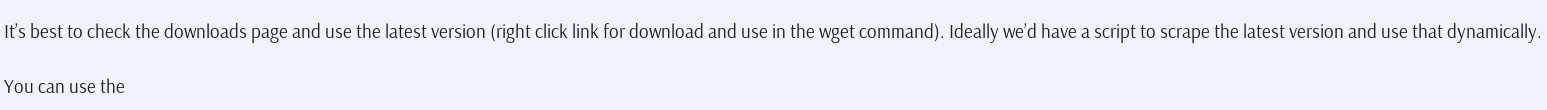It’s best to check the downloads page and use the latest version (right click link for download and use in the wget command). Ideally we’d have a script to scrape the latest version and use that dynamically.

You can use the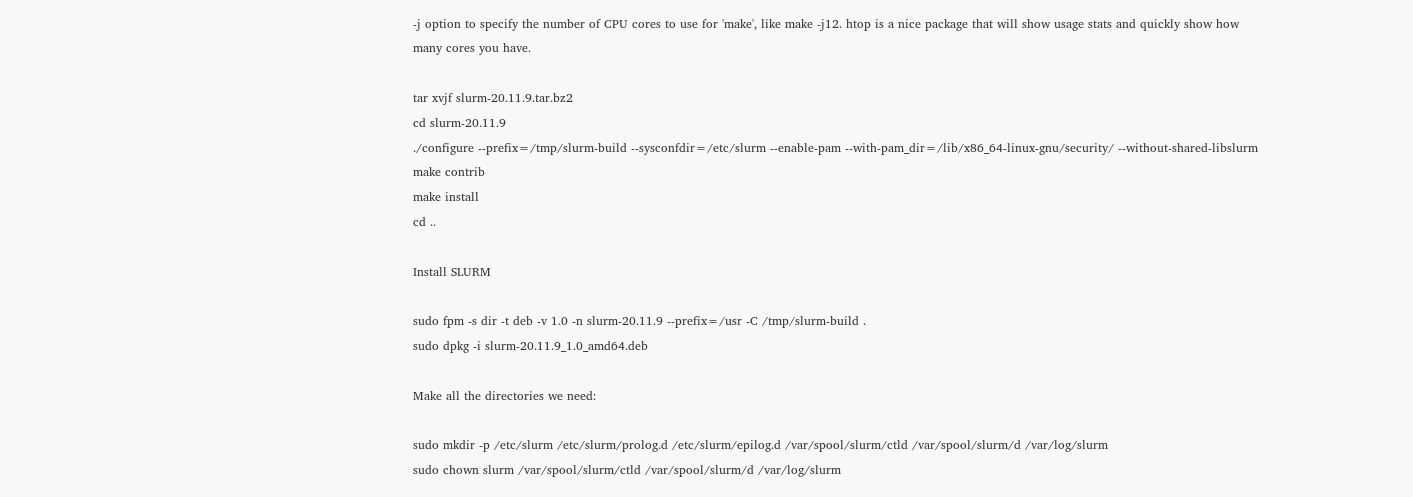-j option to specify the number of CPU cores to use for 'make', like make -j12. htop is a nice package that will show usage stats and quickly show how many cores you have.

tar xvjf slurm-20.11.9.tar.bz2
cd slurm-20.11.9
./configure --prefix=/tmp/slurm-build --sysconfdir=/etc/slurm --enable-pam --with-pam_dir=/lib/x86_64-linux-gnu/security/ --without-shared-libslurm
make contrib
make install
cd ..

Install SLURM

sudo fpm -s dir -t deb -v 1.0 -n slurm-20.11.9 --prefix=/usr -C /tmp/slurm-build .
sudo dpkg -i slurm-20.11.9_1.0_amd64.deb

Make all the directories we need:

sudo mkdir -p /etc/slurm /etc/slurm/prolog.d /etc/slurm/epilog.d /var/spool/slurm/ctld /var/spool/slurm/d /var/log/slurm
sudo chown slurm /var/spool/slurm/ctld /var/spool/slurm/d /var/log/slurm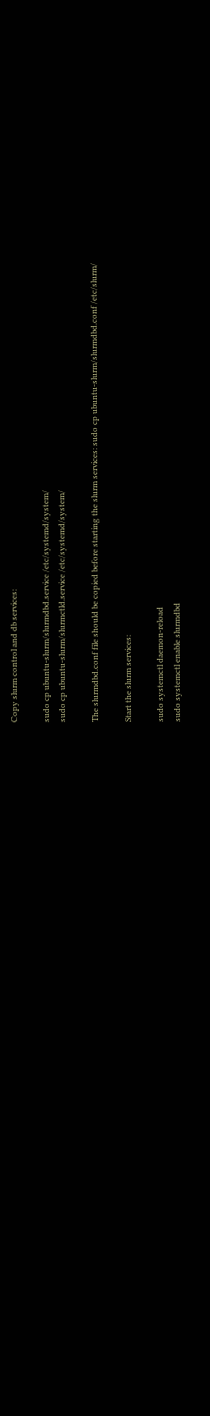Copy slurm control and db services:

sudo cp ubuntu-slurm/slurmdbd.service /etc/systemd/system/
sudo cp ubuntu-slurm/slurmctld.service /etc/systemd/system/

The slurmdbd.conf file should be copied before starting the slurm services: sudo cp ubuntu-slurm/slurmdbd.conf /etc/slurm/

Start the slurm services:

sudo systemctl daemon-reload
sudo systemctl enable slurmdbd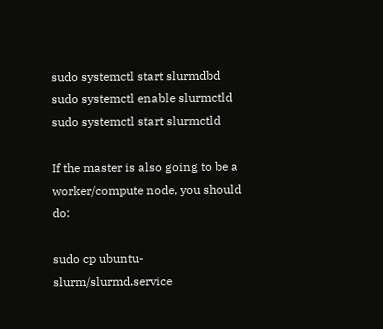sudo systemctl start slurmdbd
sudo systemctl enable slurmctld
sudo systemctl start slurmctld

If the master is also going to be a worker/compute node, you should do:

sudo cp ubuntu-slurm/slurmd.service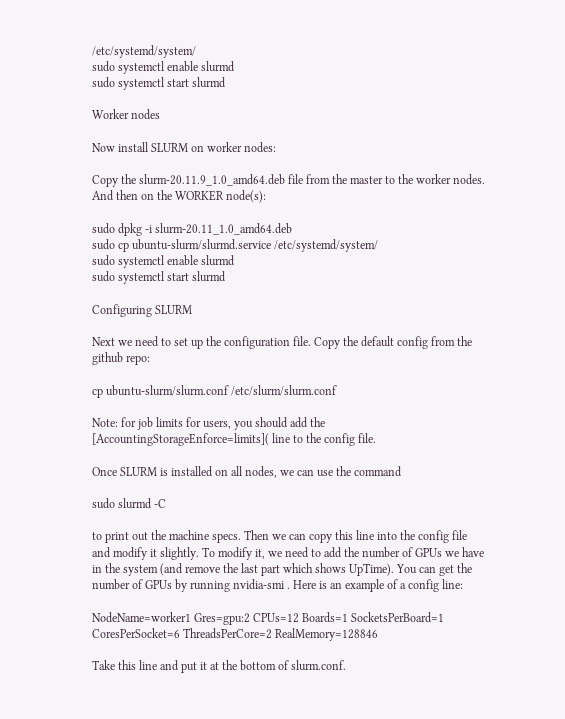/etc/systemd/system/
sudo systemctl enable slurmd
sudo systemctl start slurmd

Worker nodes

Now install SLURM on worker nodes:

Copy the slurm-20.11.9_1.0_amd64.deb file from the master to the worker nodes. And then on the WORKER node(s):

sudo dpkg -i slurm-20.11_1.0_amd64.deb
sudo cp ubuntu-slurm/slurmd.service /etc/systemd/system/
sudo systemctl enable slurmd
sudo systemctl start slurmd

Configuring SLURM

Next we need to set up the configuration file. Copy the default config from the github repo:

cp ubuntu-slurm/slurm.conf /etc/slurm/slurm.conf

Note: for job limits for users, you should add the [AccountingStorageEnforce=limits]( line to the config file.

Once SLURM is installed on all nodes, we can use the command

sudo slurmd -C

to print out the machine specs. Then we can copy this line into the config file and modify it slightly. To modify it, we need to add the number of GPUs we have in the system (and remove the last part which shows UpTime). You can get the number of GPUs by running nvidia-smi . Here is an example of a config line:

NodeName=worker1 Gres=gpu:2 CPUs=12 Boards=1 SocketsPerBoard=1 CoresPerSocket=6 ThreadsPerCore=2 RealMemory=128846

Take this line and put it at the bottom of slurm.conf.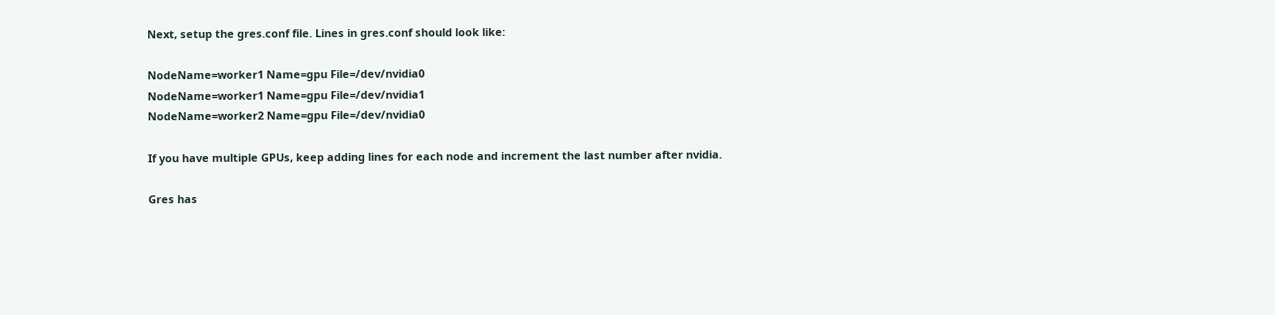Next, setup the gres.conf file. Lines in gres.conf should look like:

NodeName=worker1 Name=gpu File=/dev/nvidia0
NodeName=worker1 Name=gpu File=/dev/nvidia1
NodeName=worker2 Name=gpu File=/dev/nvidia0

If you have multiple GPUs, keep adding lines for each node and increment the last number after nvidia.

Gres has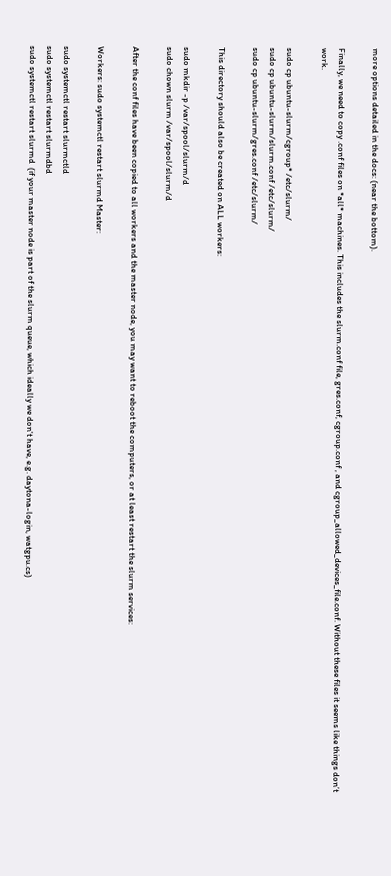more options detailed in the docs: (near the bottom).

Finally, we need to copy .conf files on *all* machines. This includes the slurm.conf file, gres.conf, cgroup.conf , and cgroup_allowed_devices_file.conf. Without these files it seems like things don’t work.

sudo cp ubuntu-slurm/cgroup* /etc/slurm/
sudo cp ubuntu-slurm/slurm.conf /etc/slurm/
sudo cp ubuntu-slurm/gres.conf /etc/slurm/

This directory should also be created on ALL workers:

sudo mkdir -p /var/spool/slurm/d
sudo chown slurm /var/spool/slurm/d

After the conf files have been copied to all workers and the master node, you may want to reboot the computers, or at least restart the slurm services:

Workers: sudo systemctl restart slurmd Master:

sudo systemctl restart slurmctld
sudo systemctl restart slurmdbd
sudo systemctl restart slurmd  (if your master node is part of the slurm queue, which ideally we don't have, e.g. daytona-login, watgpu.cs)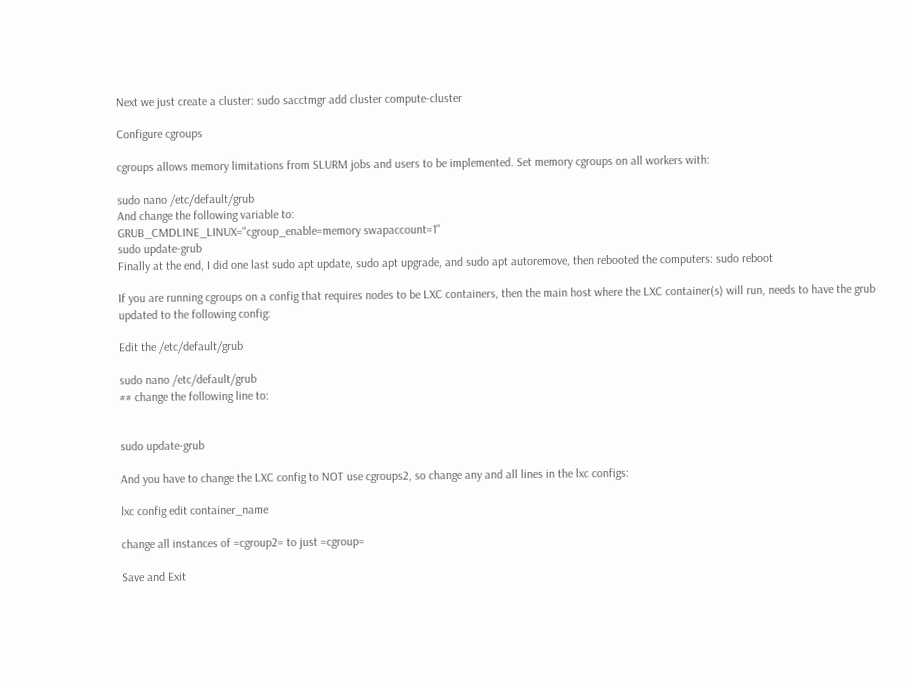Next we just create a cluster: sudo sacctmgr add cluster compute-cluster

Configure cgroups

cgroups allows memory limitations from SLURM jobs and users to be implemented. Set memory cgroups on all workers with:

sudo nano /etc/default/grub
And change the following variable to:
GRUB_CMDLINE_LINUX="cgroup_enable=memory swapaccount=1"
sudo update-grub
Finally at the end, I did one last sudo apt update, sudo apt upgrade, and sudo apt autoremove, then rebooted the computers: sudo reboot

If you are running cgroups on a config that requires nodes to be LXC containers, then the main host where the LXC container(s) will run, needs to have the grub updated to the following config:

Edit the /etc/default/grub

sudo nano /etc/default/grub
## change the following line to:


sudo update-grub

And you have to change the LXC config to NOT use cgroups2, so change any and all lines in the lxc configs:

lxc config edit container_name

change all instances of =cgroup2= to just =cgroup=

Save and Exit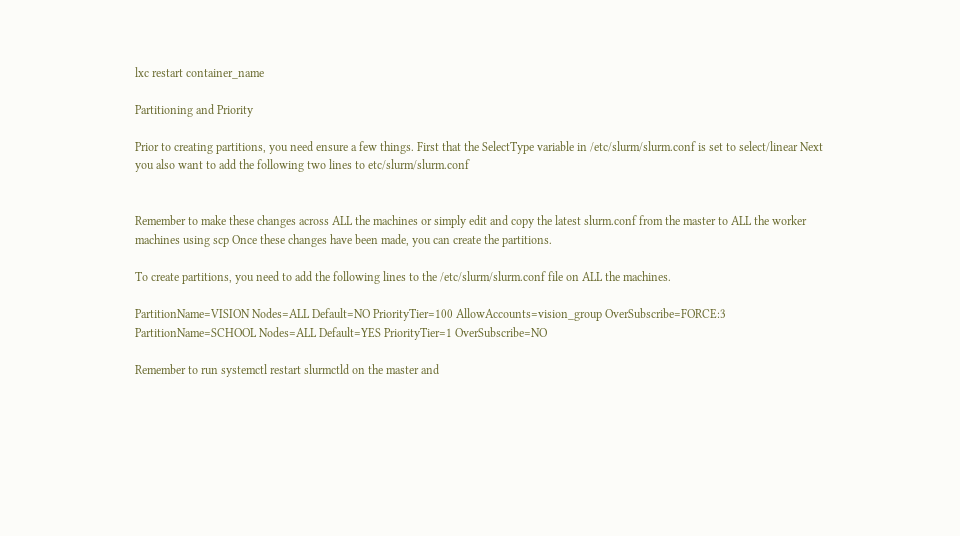lxc restart container_name

Partitioning and Priority

Prior to creating partitions, you need ensure a few things. First that the SelectType variable in /etc/slurm/slurm.conf is set to select/linear Next you also want to add the following two lines to etc/slurm/slurm.conf


Remember to make these changes across ALL the machines or simply edit and copy the latest slurm.conf from the master to ALL the worker machines using scp Once these changes have been made, you can create the partitions.

To create partitions, you need to add the following lines to the /etc/slurm/slurm.conf file on ALL the machines.

PartitionName=VISION Nodes=ALL Default=NO PriorityTier=100 AllowAccounts=vision_group OverSubscribe=FORCE:3
PartitionName=SCHOOL Nodes=ALL Default=YES PriorityTier=1 OverSubscribe=NO

Remember to run systemctl restart slurmctld on the master and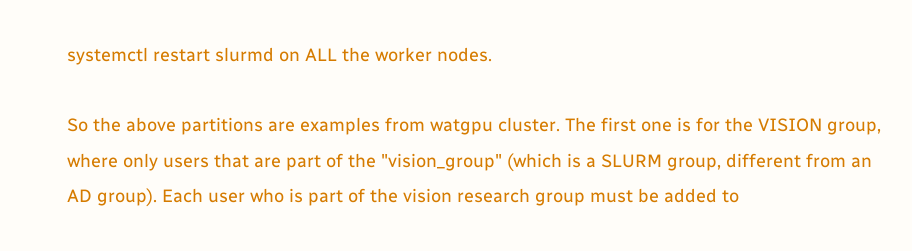systemctl restart slurmd on ALL the worker nodes.

So the above partitions are examples from watgpu cluster. The first one is for the VISION group, where only users that are part of the "vision_group" (which is a SLURM group, different from an AD group). Each user who is part of the vision research group must be added to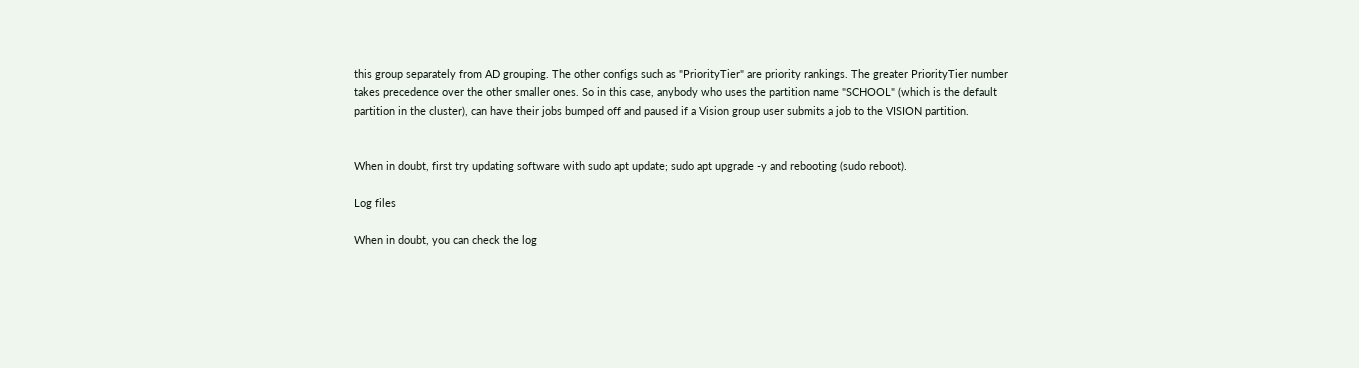this group separately from AD grouping. The other configs such as "PriorityTier" are priority rankings. The greater PriorityTier number takes precedence over the other smaller ones. So in this case, anybody who uses the partition name "SCHOOL" (which is the default partition in the cluster), can have their jobs bumped off and paused if a Vision group user submits a job to the VISION partition.


When in doubt, first try updating software with sudo apt update; sudo apt upgrade -y and rebooting (sudo reboot).

Log files

When in doubt, you can check the log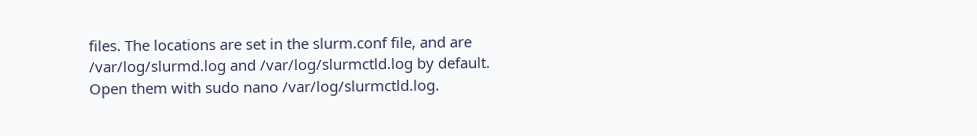files. The locations are set in the slurm.conf file, and are /var/log/slurmd.log and /var/log/slurmctld.log by default. Open them with sudo nano /var/log/slurmctld.log.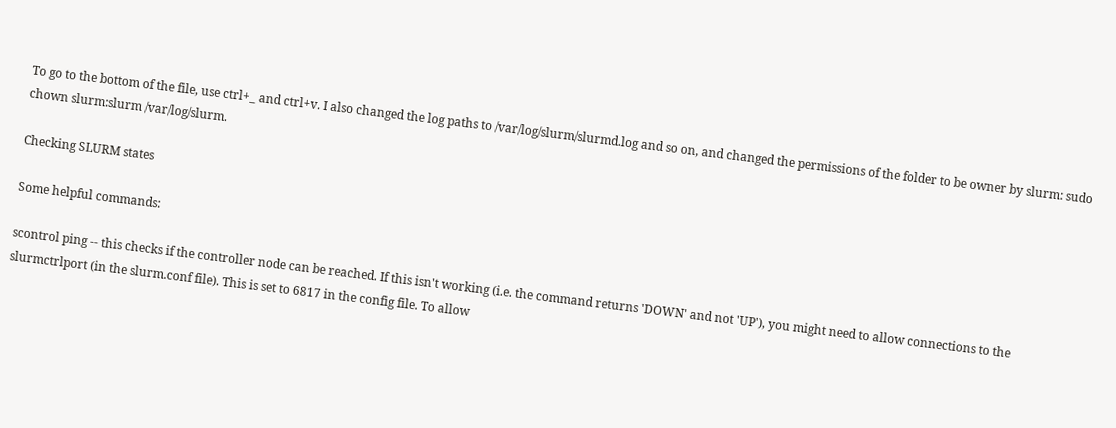To go to the bottom of the file, use ctrl+_ and ctrl+v. I also changed the log paths to /var/log/slurm/slurmd.log and so on, and changed the permissions of the folder to be owner by slurm: sudo chown slurm:slurm /var/log/slurm.

Checking SLURM states

Some helpful commands:

scontrol ping -- this checks if the controller node can be reached. If this isn't working (i.e. the command returns 'DOWN' and not 'UP'), you might need to allow connections to the slurmctrlport (in the slurm.conf file). This is set to 6817 in the config file. To allow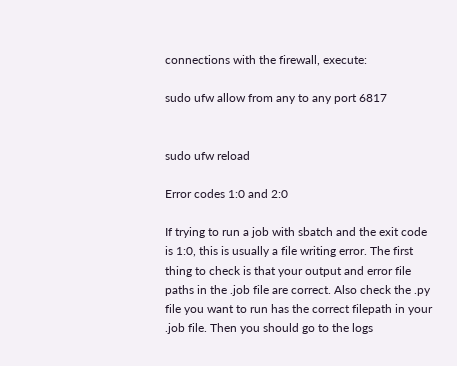connections with the firewall, execute:

sudo ufw allow from any to any port 6817


sudo ufw reload

Error codes 1:0 and 2:0

If trying to run a job with sbatch and the exit code is 1:0, this is usually a file writing error. The first thing to check is that your output and error file paths in the .job file are correct. Also check the .py file you want to run has the correct filepath in your .job file. Then you should go to the logs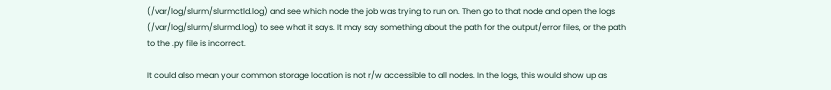(/var/log/slurm/slurmctld.log) and see which node the job was trying to run on. Then go to that node and open the logs (/var/log/slurm/slurmd.log) to see what it says. It may say something about the path for the output/error files, or the path to the .py file is incorrect.

It could also mean your common storage location is not r/w accessible to all nodes. In the logs, this would show up as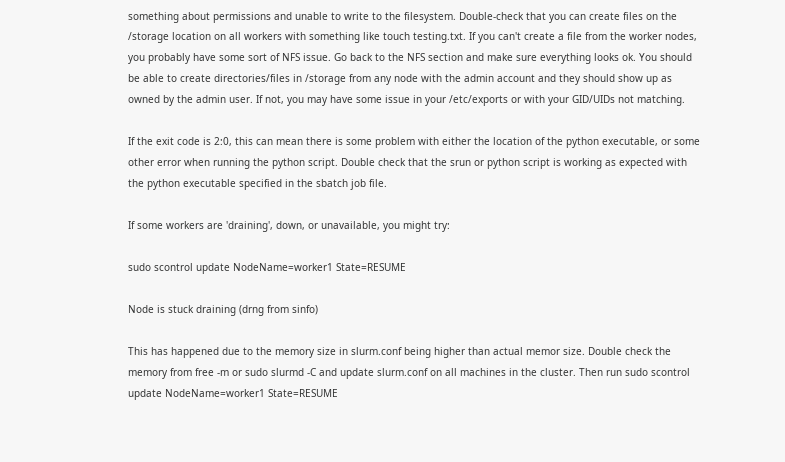something about permissions and unable to write to the filesystem. Double-check that you can create files on the /storage location on all workers with something like touch testing.txt. If you can't create a file from the worker nodes, you probably have some sort of NFS issue. Go back to the NFS section and make sure everything looks ok. You should be able to create directories/files in /storage from any node with the admin account and they should show up as owned by the admin user. If not, you may have some issue in your /etc/exports or with your GID/UIDs not matching.

If the exit code is 2:0, this can mean there is some problem with either the location of the python executable, or some other error when running the python script. Double check that the srun or python script is working as expected with the python executable specified in the sbatch job file.

If some workers are 'draining', down, or unavailable, you might try:

sudo scontrol update NodeName=worker1 State=RESUME

Node is stuck draining (drng from sinfo)

This has happened due to the memory size in slurm.conf being higher than actual memor size. Double check the memory from free -m or sudo slurmd -C and update slurm.conf on all machines in the cluster. Then run sudo scontrol update NodeName=worker1 State=RESUME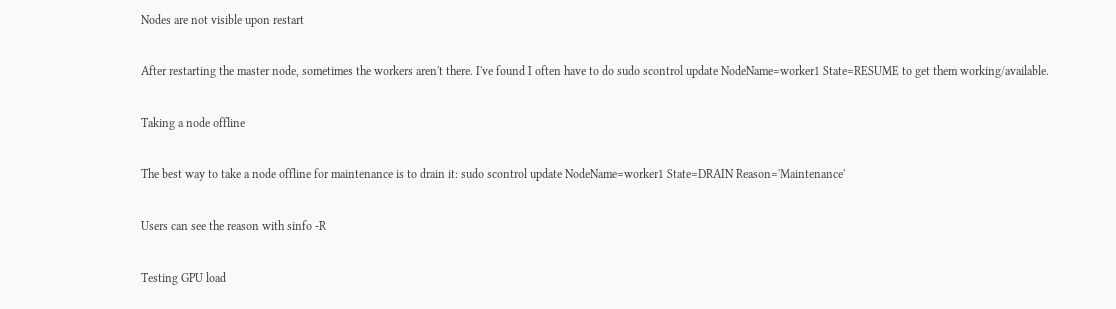Nodes are not visible upon restart

After restarting the master node, sometimes the workers aren't there. I've found I often have to do sudo scontrol update NodeName=worker1 State=RESUME to get them working/available.

Taking a node offline

The best way to take a node offline for maintenance is to drain it: sudo scontrol update NodeName=worker1 State=DRAIN Reason='Maintenance'

Users can see the reason with sinfo -R

Testing GPU load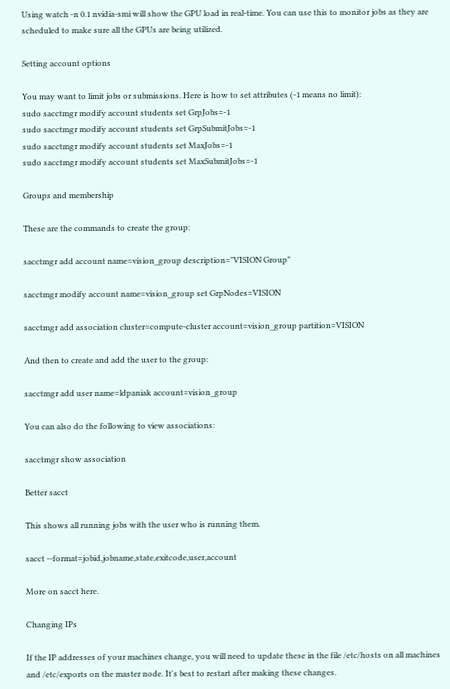Using watch -n 0.1 nvidia-smi will show the GPU load in real-time. You can use this to monitor jobs as they are scheduled to make sure all the GPUs are being utilized.

Setting account options

You may want to limit jobs or submissions. Here is how to set attributes (-1 means no limit):
sudo sacctmgr modify account students set GrpJobs=-1
sudo sacctmgr modify account students set GrpSubmitJobs=-1
sudo sacctmgr modify account students set MaxJobs=-1
sudo sacctmgr modify account students set MaxSubmitJobs=-1

Groups and membership

These are the commands to create the group:

sacctmgr add account name=vision_group description="VISION Group"

sacctmgr modify account name=vision_group set GrpNodes=VISION

sacctmgr add association cluster=compute-cluster account=vision_group partition=VISION

And then to create and add the user to the group:

sacctmgr add user name=ldpaniak account=vision_group

You can also do the following to view associations:

sacctmgr show association

Better sacct

This shows all running jobs with the user who is running them.

sacct --format=jobid,jobname,state,exitcode,user,account

More on sacct here.

Changing IPs

If the IP addresses of your machines change, you will need to update these in the file /etc/hosts on all machines and /etc/exports on the master node. It's best to restart after making these changes.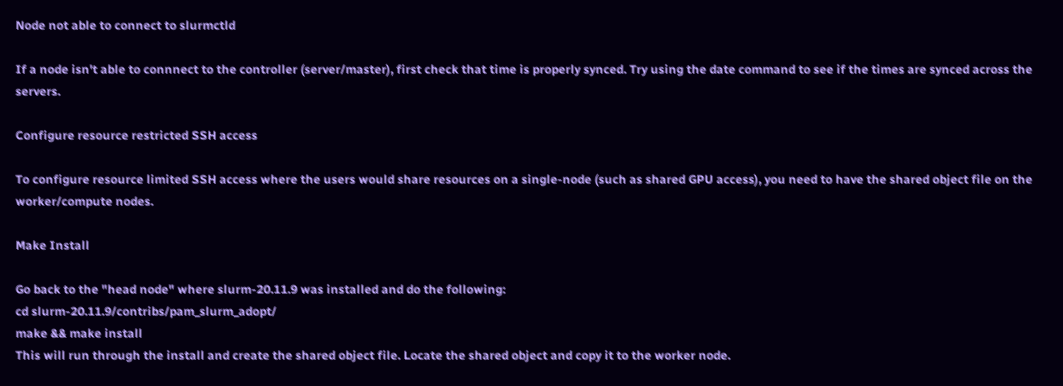Node not able to connect to slurmctld

If a node isn't able to connnect to the controller (server/master), first check that time is properly synced. Try using the date command to see if the times are synced across the servers.

Configure resource restricted SSH access

To configure resource limited SSH access where the users would share resources on a single-node (such as shared GPU access), you need to have the shared object file on the worker/compute nodes.

Make Install

Go back to the "head node" where slurm-20.11.9 was installed and do the following:
cd slurm-20.11.9/contribs/pam_slurm_adopt/
make && make install
This will run through the install and create the shared object file. Locate the shared object and copy it to the worker node.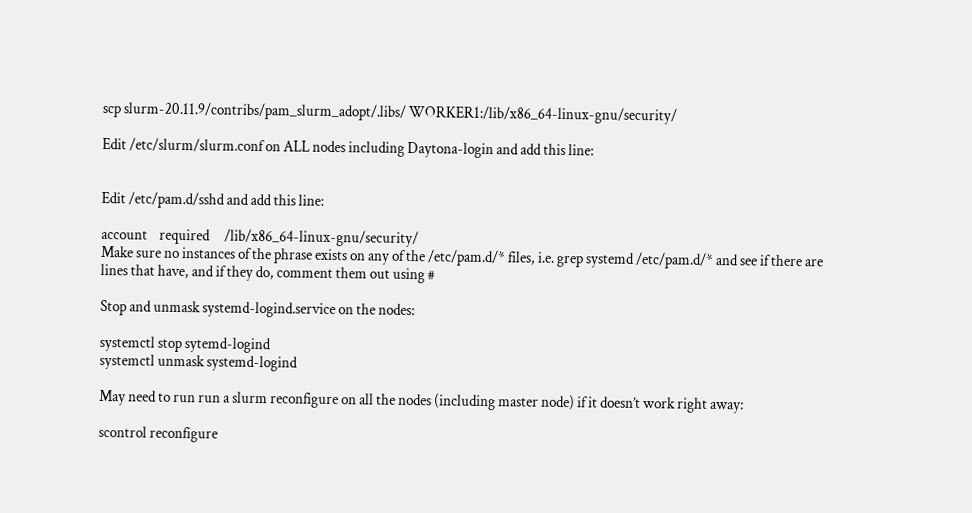scp slurm-20.11.9/contribs/pam_slurm_adopt/.libs/ WORKER1:/lib/x86_64-linux-gnu/security/

Edit /etc/slurm/slurm.conf on ALL nodes including Daytona-login and add this line:


Edit /etc/pam.d/sshd and add this line:

account    required     /lib/x86_64-linux-gnu/security/
Make sure no instances of the phrase exists on any of the /etc/pam.d/* files, i.e. grep systemd /etc/pam.d/* and see if there are lines that have, and if they do, comment them out using #

Stop and unmask systemd-logind.service on the nodes:

systemctl stop sytemd-logind
systemctl unmask systemd-logind

May need to run run a slurm reconfigure on all the nodes (including master node) if it doesn’t work right away:

scontrol reconfigure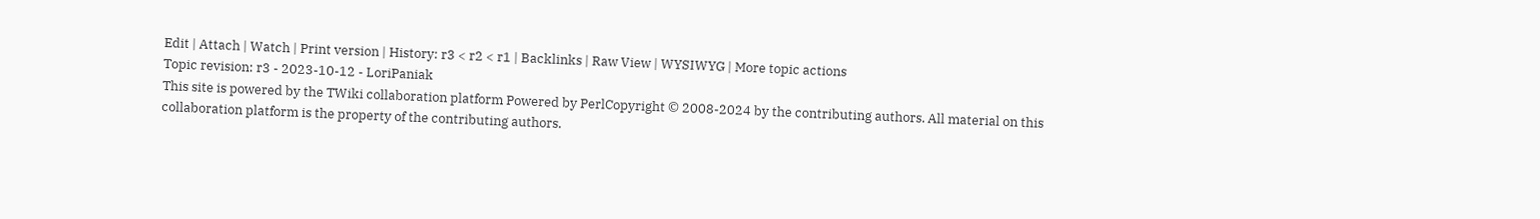Edit | Attach | Watch | Print version | History: r3 < r2 < r1 | Backlinks | Raw View | WYSIWYG | More topic actions
Topic revision: r3 - 2023-10-12 - LoriPaniak
This site is powered by the TWiki collaboration platform Powered by PerlCopyright © 2008-2024 by the contributing authors. All material on this collaboration platform is the property of the contributing authors.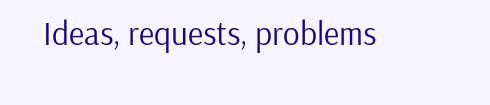Ideas, requests, problems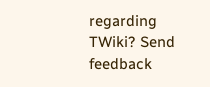regarding TWiki? Send feedback